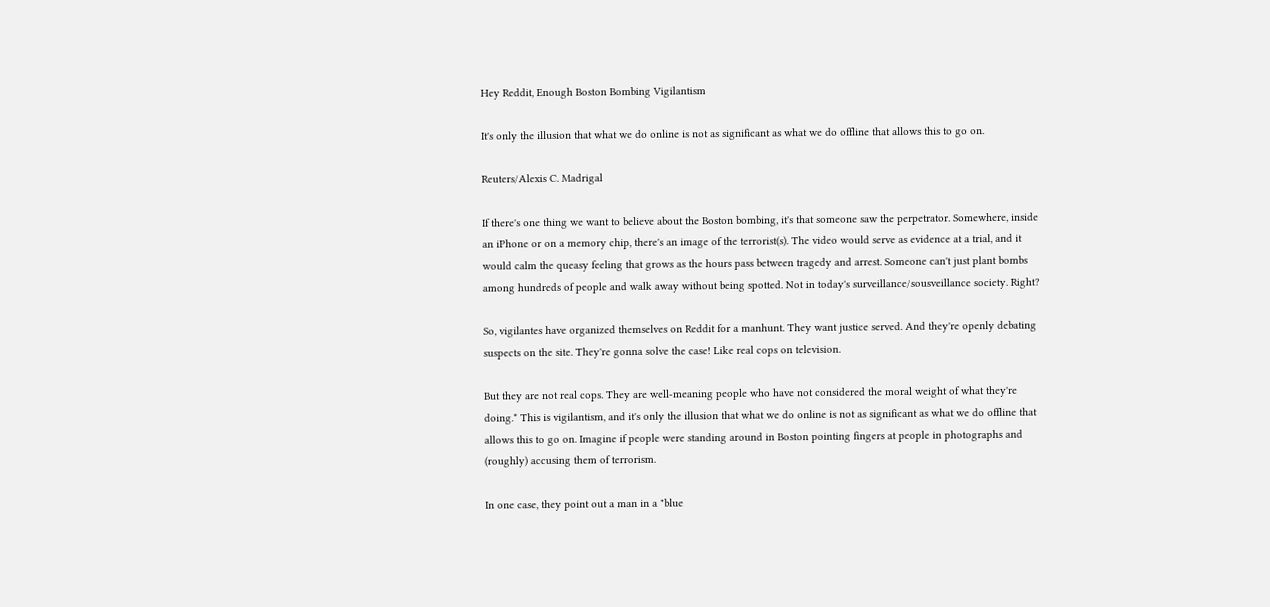Hey Reddit, Enough Boston Bombing Vigilantism

It's only the illusion that what we do online is not as significant as what we do offline that allows this to go on.

Reuters/Alexis C. Madrigal

If there's one thing we want to believe about the Boston bombing, it's that someone saw the perpetrator. Somewhere, inside an iPhone or on a memory chip, there's an image of the terrorist(s). The video would serve as evidence at a trial, and it would calm the queasy feeling that grows as the hours pass between tragedy and arrest. Someone can't just plant bombs among hundreds of people and walk away without being spotted. Not in today's surveillance/sousveillance society. Right?

So, vigilantes have organized themselves on Reddit for a manhunt. They want justice served. And they're openly debating suspects on the site. They're gonna solve the case! Like real cops on television.

But they are not real cops. They are well-meaning people who have not considered the moral weight of what they're doing.* This is vigilantism, and it's only the illusion that what we do online is not as significant as what we do offline that allows this to go on. Imagine if people were standing around in Boston pointing fingers at people in photographs and (roughly) accusing them of terrorism.

In one case, they point out a man in a "blue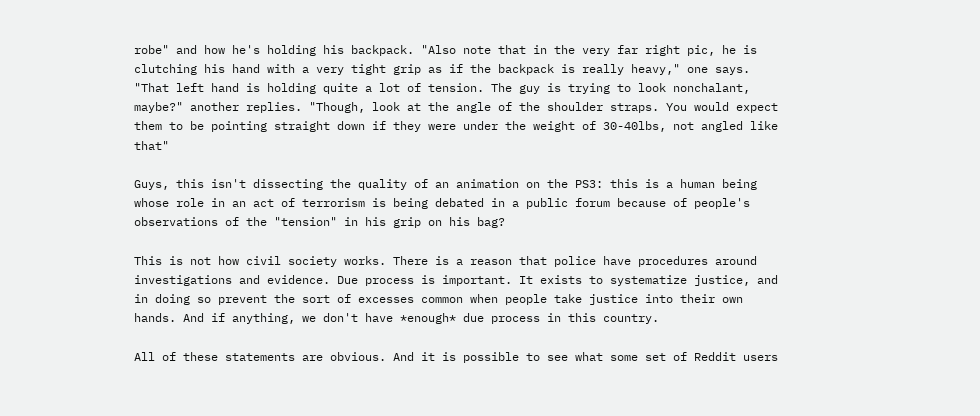robe" and how he's holding his backpack. "Also note that in the very far right pic, he is clutching his hand with a very tight grip as if the backpack is really heavy," one says. "That left hand is holding quite a lot of tension. The guy is trying to look nonchalant, maybe?" another replies. "Though, look at the angle of the shoulder straps. You would expect them to be pointing straight down if they were under the weight of 30-40lbs, not angled like that"

Guys, this isn't dissecting the quality of an animation on the PS3: this is a human being whose role in an act of terrorism is being debated in a public forum because of people's observations of the "tension" in his grip on his bag?

This is not how civil society works. There is a reason that police have procedures around investigations and evidence. Due process is important. It exists to systematize justice, and in doing so prevent the sort of excesses common when people take justice into their own hands. And if anything, we don't have *enough* due process in this country.

All of these statements are obvious. And it is possible to see what some set of Reddit users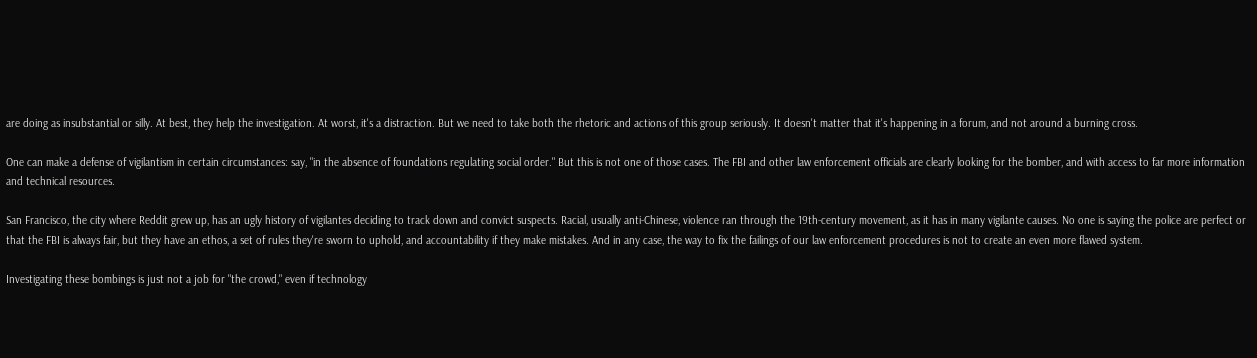are doing as insubstantial or silly. At best, they help the investigation. At worst, it's a distraction. But we need to take both the rhetoric and actions of this group seriously. It doesn't matter that it's happening in a forum, and not around a burning cross.

One can make a defense of vigilantism in certain circumstances: say, "in the absence of foundations regulating social order." But this is not one of those cases. The FBI and other law enforcement officials are clearly looking for the bomber, and with access to far more information and technical resources.

San Francisco, the city where Reddit grew up, has an ugly history of vigilantes deciding to track down and convict suspects. Racial, usually anti-Chinese, violence ran through the 19th-century movement, as it has in many vigilante causes. No one is saying the police are perfect or that the FBI is always fair, but they have an ethos, a set of rules they're sworn to uphold, and accountability if they make mistakes. And in any case, the way to fix the failings of our law enforcement procedures is not to create an even more flawed system.

Investigating these bombings is just not a job for "the crowd," even if technology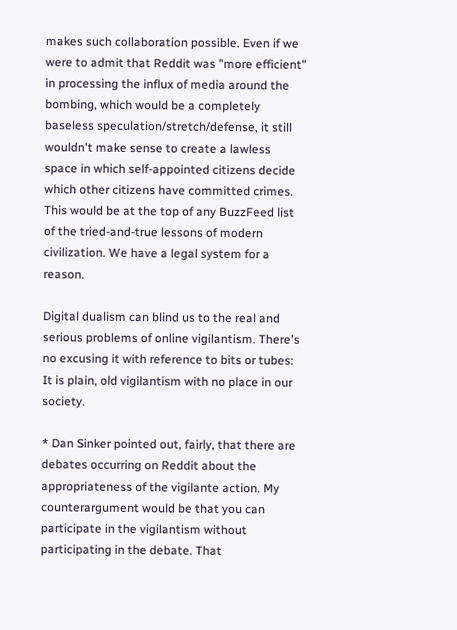makes such collaboration possible. Even if we were to admit that Reddit was "more efficient" in processing the influx of media around the bombing, which would be a completely baseless speculation/stretch/defense, it still wouldn't make sense to create a lawless space in which self-appointed citizens decide which other citizens have committed crimes. This would be at the top of any BuzzFeed list of the tried-and-true lessons of modern civilization. We have a legal system for a reason.

Digital dualism can blind us to the real and serious problems of online vigilantism. There's no excusing it with reference to bits or tubes: It is plain, old vigilantism with no place in our society.

* Dan Sinker pointed out, fairly, that there are debates occurring on Reddit about the appropriateness of the vigilante action. My counterargument would be that you can participate in the vigilantism without participating in the debate. That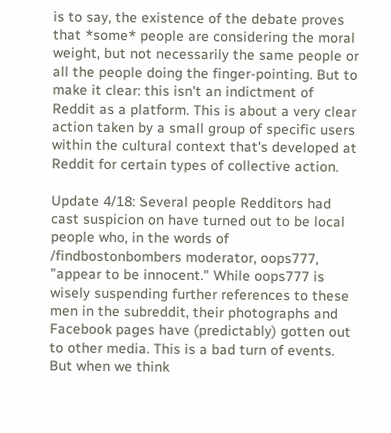is to say, the existence of the debate proves that *some* people are considering the moral weight, but not necessarily the same people or all the people doing the finger-pointing. But to make it clear: this isn't an indictment of Reddit as a platform. This is about a very clear action taken by a small group of specific users within the cultural context that's developed at Reddit for certain types of collective action.

Update 4/18: Several people Redditors had cast suspicion on have turned out to be local people who, in the words of /findbostonbombers moderator, oops777, "appear to be innocent." While oops777 is wisely suspending further references to these men in the subreddit, their photographs and Facebook pages have (predictably) gotten out to other media. This is a bad turn of events. But when we think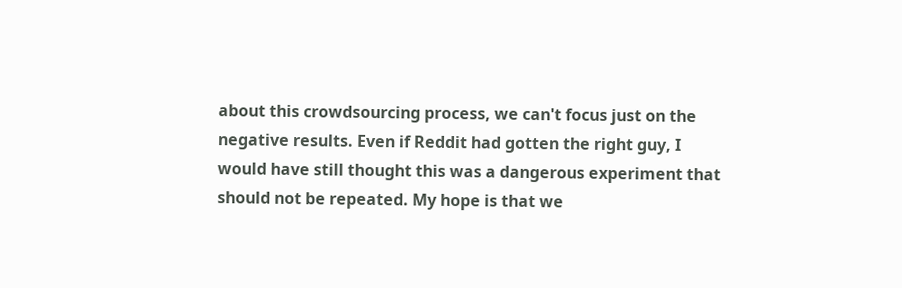about this crowdsourcing process, we can't focus just on the negative results. Even if Reddit had gotten the right guy, I would have still thought this was a dangerous experiment that should not be repeated. My hope is that we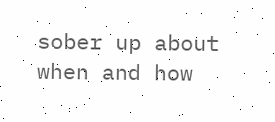sober up about when and how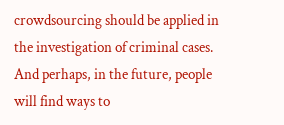crowdsourcing should be applied in the investigation of criminal cases. And perhaps, in the future, people will find ways to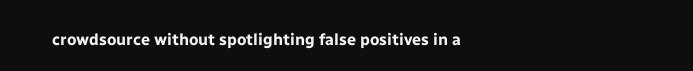crowdsource without spotlighting false positives in a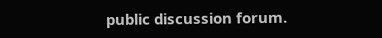public discussion forum.